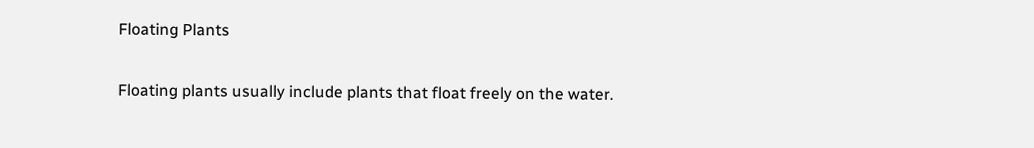Floating Plants

Floating plants usually include plants that float freely on the water.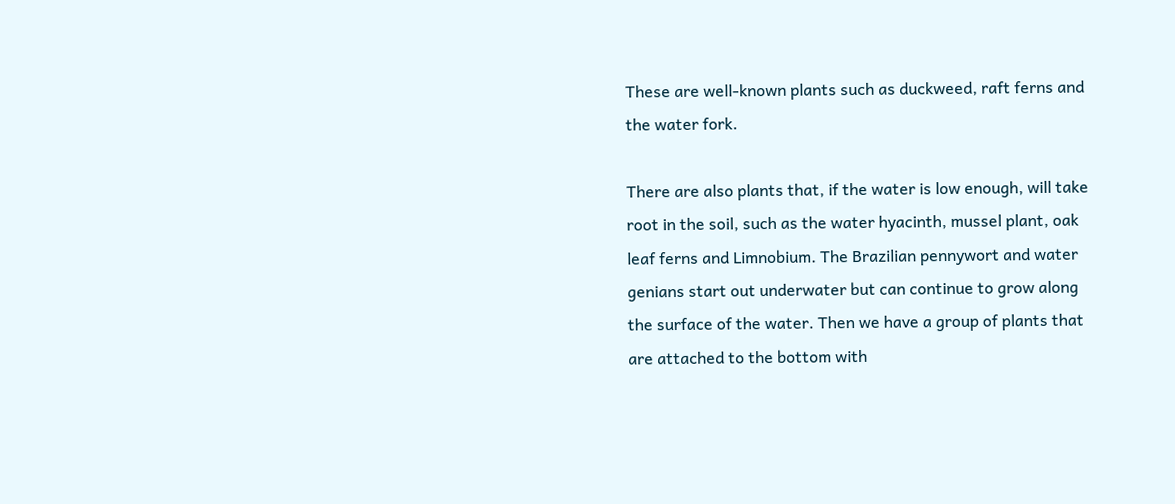These are well-known plants such as duckweed, raft ferns and the water fork.

There are also plants that, if the water is low enough, will take root in the soil, such as the water hyacinth, mussel plant, oak leaf ferns and Limnobium. The Brazilian pennywort and water genians start out underwater but can continue to grow along the surface of the water. Then we have a group of plants that are attached to the bottom with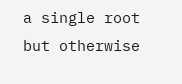a single root but otherwise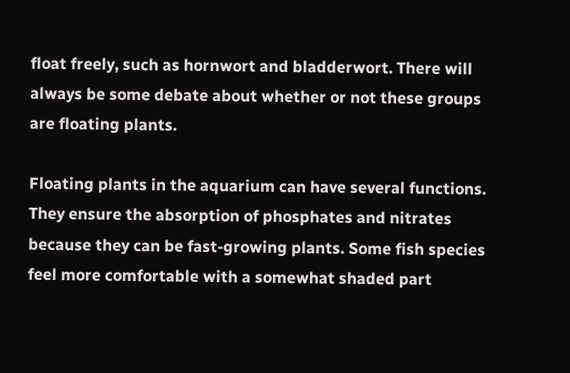float freely, such as hornwort and bladderwort. There will always be some debate about whether or not these groups are floating plants.

Floating plants in the aquarium can have several functions. They ensure the absorption of phosphates and nitrates because they can be fast-growing plants. Some fish species feel more comfortable with a somewhat shaded part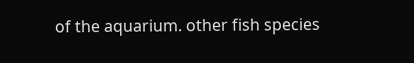of the aquarium. other fish species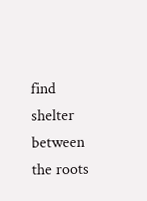find shelter between the roots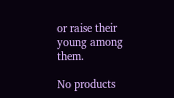or raise their young among them.

No products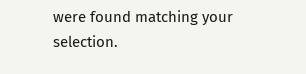were found matching your selection.